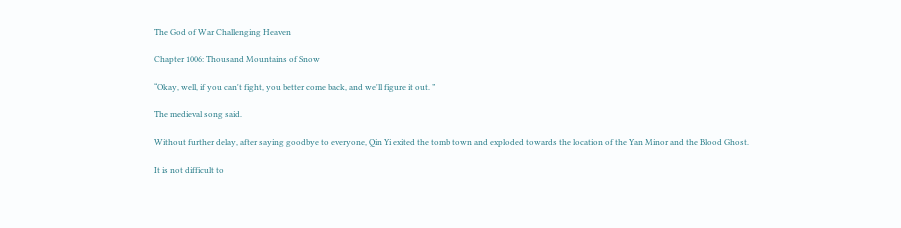The God of War Challenging Heaven

Chapter 1006: Thousand Mountains of Snow

“Okay, well, if you can't fight, you better come back, and we'll figure it out. ”

The medieval song said.

Without further delay, after saying goodbye to everyone, Qin Yi exited the tomb town and exploded towards the location of the Yan Minor and the Blood Ghost.

It is not difficult to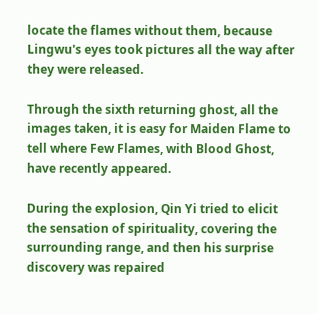locate the flames without them, because Lingwu's eyes took pictures all the way after they were released.

Through the sixth returning ghost, all the images taken, it is easy for Maiden Flame to tell where Few Flames, with Blood Ghost, have recently appeared.

During the explosion, Qin Yi tried to elicit the sensation of spirituality, covering the surrounding range, and then his surprise discovery was repaired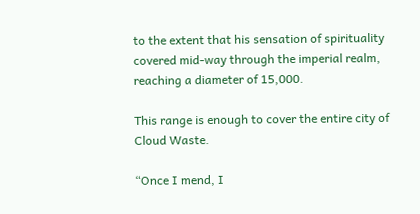to the extent that his sensation of spirituality covered mid-way through the imperial realm, reaching a diameter of 15,000.

This range is enough to cover the entire city of Cloud Waste.

“Once I mend, I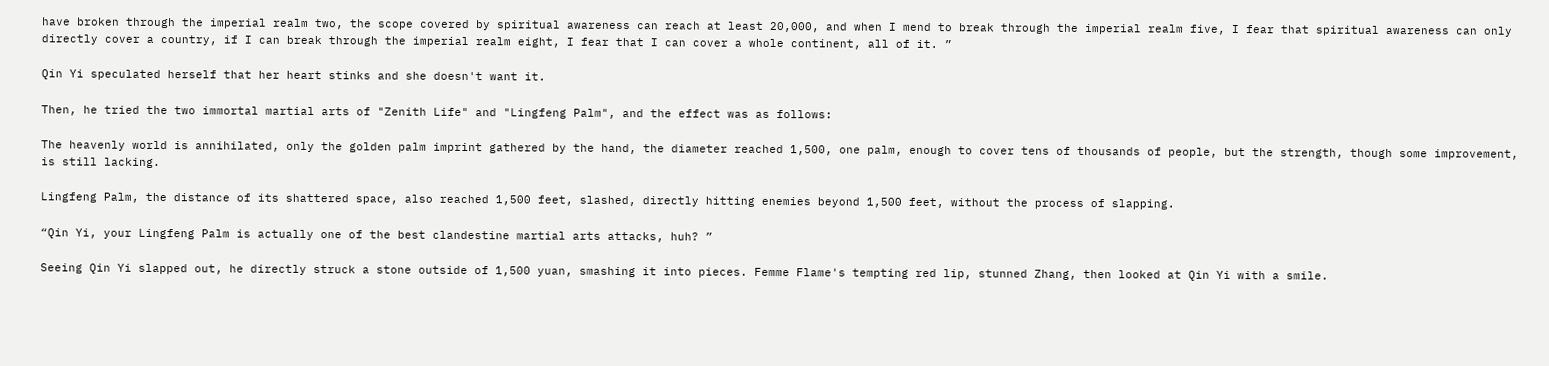have broken through the imperial realm two, the scope covered by spiritual awareness can reach at least 20,000, and when I mend to break through the imperial realm five, I fear that spiritual awareness can only directly cover a country, if I can break through the imperial realm eight, I fear that I can cover a whole continent, all of it. ”

Qin Yi speculated herself that her heart stinks and she doesn't want it.

Then, he tried the two immortal martial arts of "Zenith Life" and "Lingfeng Palm", and the effect was as follows:

The heavenly world is annihilated, only the golden palm imprint gathered by the hand, the diameter reached 1,500, one palm, enough to cover tens of thousands of people, but the strength, though some improvement, is still lacking.

Lingfeng Palm, the distance of its shattered space, also reached 1,500 feet, slashed, directly hitting enemies beyond 1,500 feet, without the process of slapping.

“Qin Yi, your Lingfeng Palm is actually one of the best clandestine martial arts attacks, huh? ”

Seeing Qin Yi slapped out, he directly struck a stone outside of 1,500 yuan, smashing it into pieces. Femme Flame's tempting red lip, stunned Zhang, then looked at Qin Yi with a smile.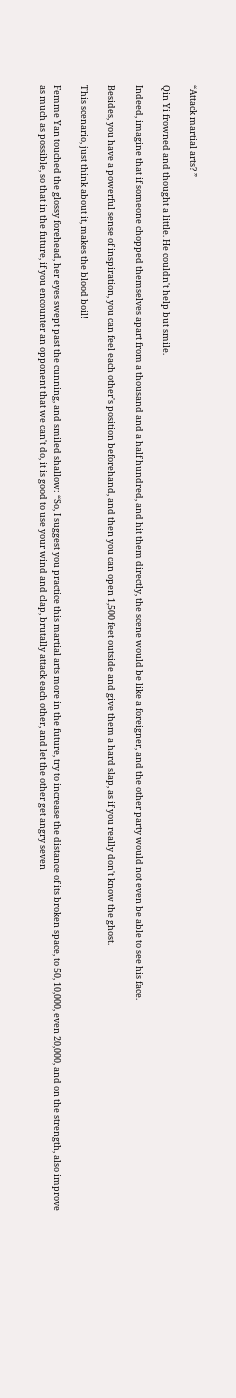“Attack martial arts? ”

Qin Yi frowned and thought a little. He couldn't help but smile.

Indeed, imagine that if someone chopped themselves apart from a thousand and a half hundred, and hit them directly, the scene would be like a foreigner, and the other party would not even be able to see his face.

Besides, you have a powerful sense of inspiration, you can feel each other's position beforehand, and then you can open 1,500 feet outside and give them a hard slap, as if you really don't know the ghost.

This scenario, just think about it, makes the blood boil!

Femme Yan touched the glossy forehead, her eyes swept past the cunning, and smiled shallow: “So, I suggest you practice this martial arts more in the future, try to increase the distance of its broken space, to 50, 10,000, even 20,000, and on the strength, also improve as much as possible, so that in the future, if you encounter an opponent that we can't do, it is good to use your wind and clap, brutally attack each other, and let the other get angry seven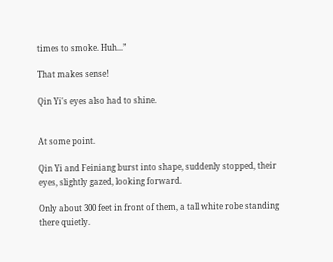times to smoke. Huh...”

That makes sense!

Qin Yi's eyes also had to shine.


At some point.

Qin Yi and Feiniang burst into shape, suddenly stopped, their eyes, slightly gazed, looking forward.

Only about 300 feet in front of them, a tall white robe standing there quietly.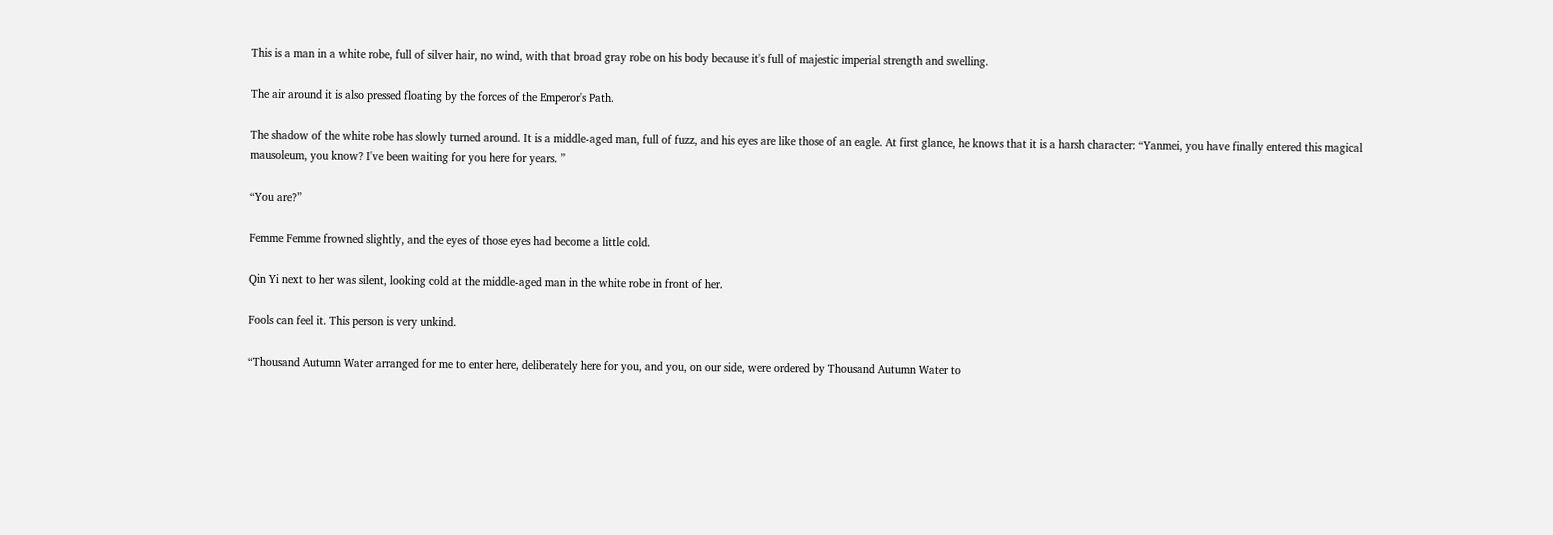This is a man in a white robe, full of silver hair, no wind, with that broad gray robe on his body because it's full of majestic imperial strength and swelling.

The air around it is also pressed floating by the forces of the Emperor's Path.

The shadow of the white robe has slowly turned around. It is a middle-aged man, full of fuzz, and his eyes are like those of an eagle. At first glance, he knows that it is a harsh character: “Yanmei, you have finally entered this magical mausoleum, you know? I've been waiting for you here for years. ”

“You are?”

Femme Femme frowned slightly, and the eyes of those eyes had become a little cold.

Qin Yi next to her was silent, looking cold at the middle-aged man in the white robe in front of her.

Fools can feel it. This person is very unkind.

“Thousand Autumn Water arranged for me to enter here, deliberately here for you, and you, on our side, were ordered by Thousand Autumn Water to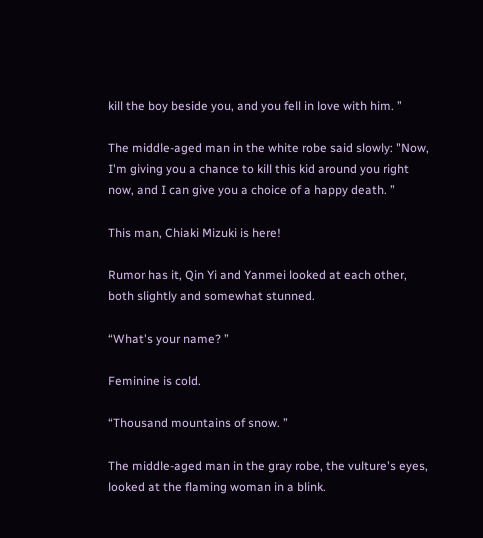kill the boy beside you, and you fell in love with him. ”

The middle-aged man in the white robe said slowly: "Now, I'm giving you a chance to kill this kid around you right now, and I can give you a choice of a happy death. ”

This man, Chiaki Mizuki is here!

Rumor has it, Qin Yi and Yanmei looked at each other, both slightly and somewhat stunned.

“What's your name? ”

Feminine is cold.

“Thousand mountains of snow. ”

The middle-aged man in the gray robe, the vulture's eyes, looked at the flaming woman in a blink.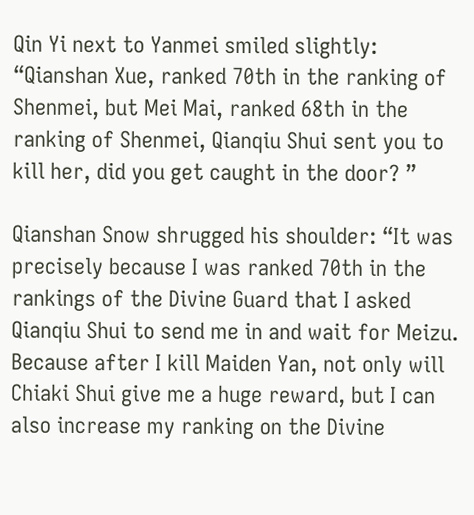Qin Yi next to Yanmei smiled slightly: “Qianshan Xue, ranked 70th in the ranking of Shenmei, but Mei Mai, ranked 68th in the ranking of Shenmei, Qianqiu Shui sent you to kill her, did you get caught in the door? ”

Qianshan Snow shrugged his shoulder: “It was precisely because I was ranked 70th in the rankings of the Divine Guard that I asked Qianqiu Shui to send me in and wait for Meizu. Because after I kill Maiden Yan, not only will Chiaki Shui give me a huge reward, but I can also increase my ranking on the Divine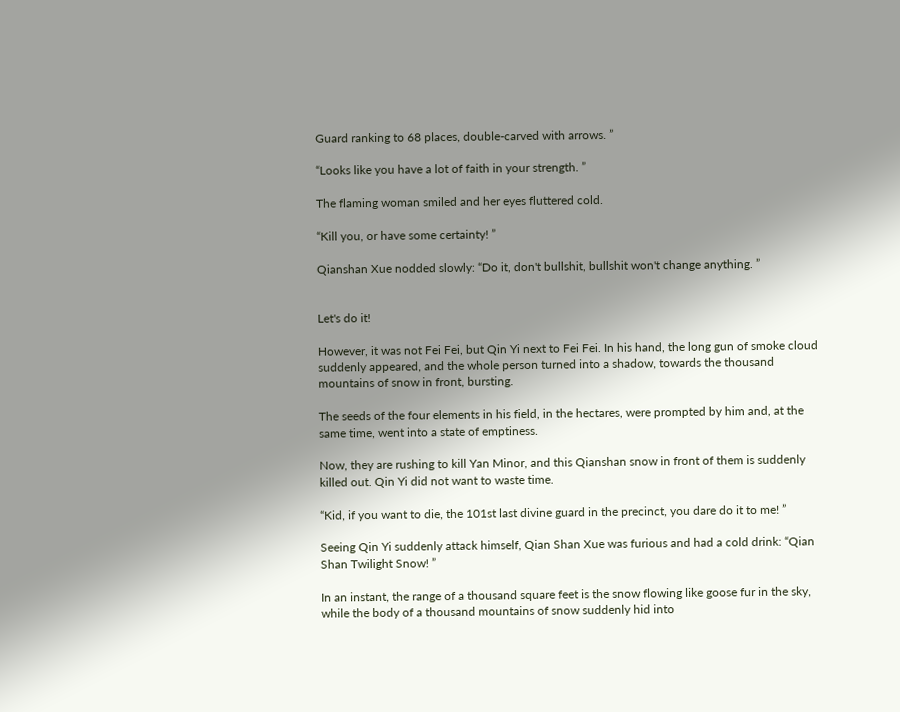Guard ranking to 68 places, double-carved with arrows. ”

“Looks like you have a lot of faith in your strength. ”

The flaming woman smiled and her eyes fluttered cold.

“Kill you, or have some certainty! ”

Qianshan Xue nodded slowly: “Do it, don't bullshit, bullshit won't change anything. ”


Let's do it!

However, it was not Fei Fei, but Qin Yi next to Fei Fei. In his hand, the long gun of smoke cloud suddenly appeared, and the whole person turned into a shadow, towards the thousand mountains of snow in front, bursting.

The seeds of the four elements in his field, in the hectares, were prompted by him and, at the same time, went into a state of emptiness.

Now, they are rushing to kill Yan Minor, and this Qianshan snow in front of them is suddenly killed out. Qin Yi did not want to waste time.

“Kid, if you want to die, the 101st last divine guard in the precinct, you dare do it to me! ”

Seeing Qin Yi suddenly attack himself, Qian Shan Xue was furious and had a cold drink: “Qian Shan Twilight Snow! ”

In an instant, the range of a thousand square feet is the snow flowing like goose fur in the sky, while the body of a thousand mountains of snow suddenly hid into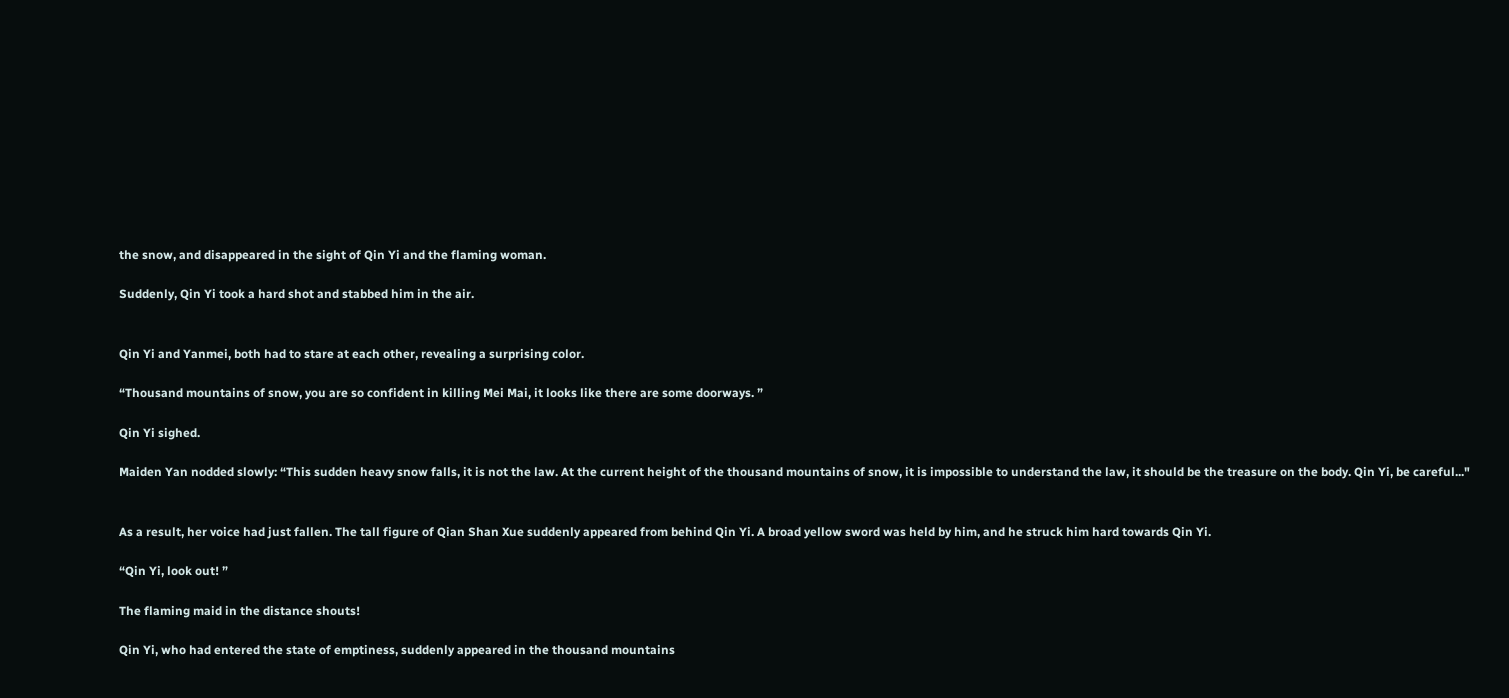the snow, and disappeared in the sight of Qin Yi and the flaming woman.

Suddenly, Qin Yi took a hard shot and stabbed him in the air.


Qin Yi and Yanmei, both had to stare at each other, revealing a surprising color.

“Thousand mountains of snow, you are so confident in killing Mei Mai, it looks like there are some doorways. ”

Qin Yi sighed.

Maiden Yan nodded slowly: “This sudden heavy snow falls, it is not the law. At the current height of the thousand mountains of snow, it is impossible to understand the law, it should be the treasure on the body. Qin Yi, be careful..."


As a result, her voice had just fallen. The tall figure of Qian Shan Xue suddenly appeared from behind Qin Yi. A broad yellow sword was held by him, and he struck him hard towards Qin Yi.

“Qin Yi, look out! ”

The flaming maid in the distance shouts!

Qin Yi, who had entered the state of emptiness, suddenly appeared in the thousand mountains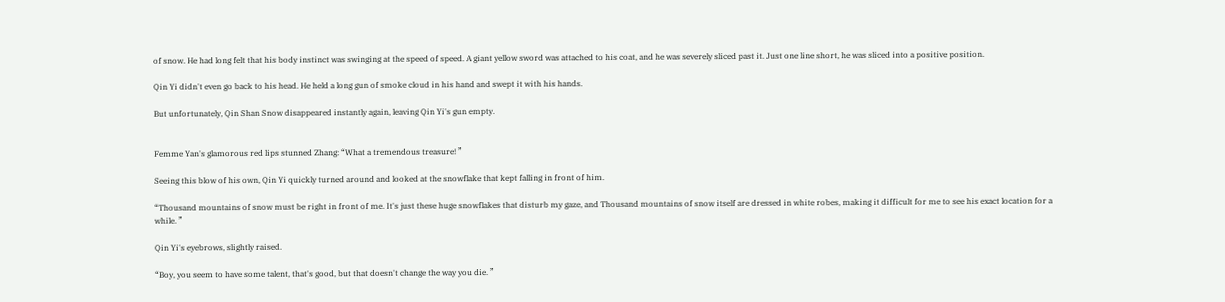of snow. He had long felt that his body instinct was swinging at the speed of speed. A giant yellow sword was attached to his coat, and he was severely sliced past it. Just one line short, he was sliced into a positive position.

Qin Yi didn't even go back to his head. He held a long gun of smoke cloud in his hand and swept it with his hands.

But unfortunately, Qin Shan Snow disappeared instantly again, leaving Qin Yi's gun empty.


Femme Yan's glamorous red lips stunned Zhang: “What a tremendous treasure! ”

Seeing this blow of his own, Qin Yi quickly turned around and looked at the snowflake that kept falling in front of him.

“Thousand mountains of snow must be right in front of me. It's just these huge snowflakes that disturb my gaze, and Thousand mountains of snow itself are dressed in white robes, making it difficult for me to see his exact location for a while. ”

Qin Yi's eyebrows, slightly raised.

“Boy, you seem to have some talent, that's good, but that doesn't change the way you die. ”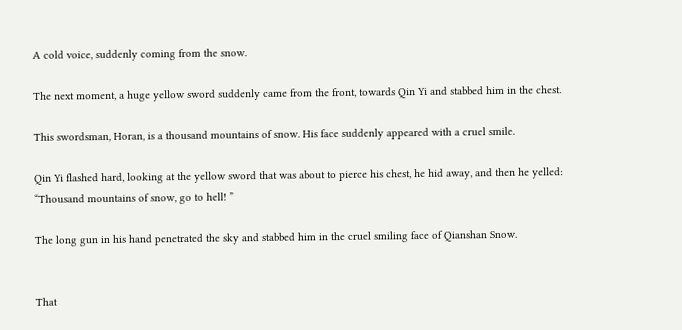A cold voice, suddenly coming from the snow.

The next moment, a huge yellow sword suddenly came from the front, towards Qin Yi and stabbed him in the chest.

This swordsman, Horan, is a thousand mountains of snow. His face suddenly appeared with a cruel smile.

Qin Yi flashed hard, looking at the yellow sword that was about to pierce his chest, he hid away, and then he yelled: “Thousand mountains of snow, go to hell! ”

The long gun in his hand penetrated the sky and stabbed him in the cruel smiling face of Qianshan Snow.


That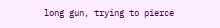long gun, trying to pierce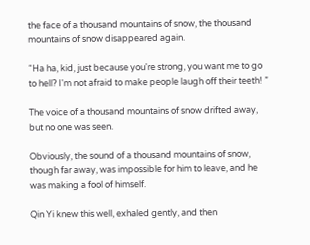the face of a thousand mountains of snow, the thousand mountains of snow disappeared again.

“Ha ha, kid, just because you're strong, you want me to go to hell? I'm not afraid to make people laugh off their teeth! ”

The voice of a thousand mountains of snow drifted away, but no one was seen.

Obviously, the sound of a thousand mountains of snow, though far away, was impossible for him to leave, and he was making a fool of himself.

Qin Yi knew this well, exhaled gently, and then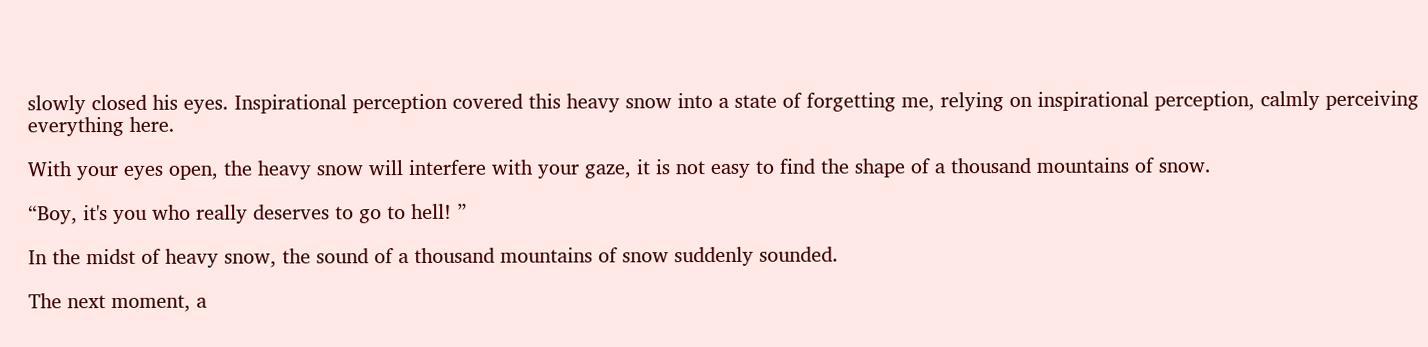slowly closed his eyes. Inspirational perception covered this heavy snow into a state of forgetting me, relying on inspirational perception, calmly perceiving everything here.

With your eyes open, the heavy snow will interfere with your gaze, it is not easy to find the shape of a thousand mountains of snow.

“Boy, it's you who really deserves to go to hell! ”

In the midst of heavy snow, the sound of a thousand mountains of snow suddenly sounded.

The next moment, a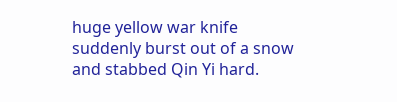huge yellow war knife suddenly burst out of a snow and stabbed Qin Yi hard.